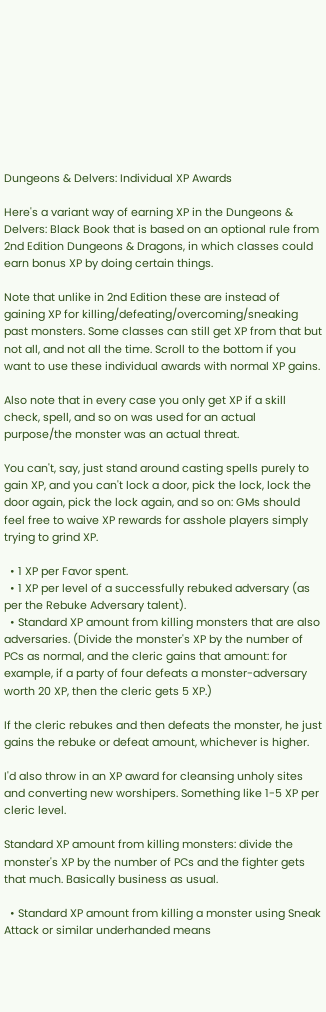Dungeons & Delvers: Individual XP Awards

Here's a variant way of earning XP in the Dungeons & Delvers: Black Book that is based on an optional rule from 2nd Edition Dungeons & Dragons, in which classes could earn bonus XP by doing certain things.

Note that unlike in 2nd Edition these are instead of gaining XP for killing/defeating/overcoming/sneaking past monsters. Some classes can still get XP from that but not all, and not all the time. Scroll to the bottom if you want to use these individual awards with normal XP gains.

Also note that in every case you only get XP if a skill check, spell, and so on was used for an actual purpose/the monster was an actual threat.

You can't, say, just stand around casting spells purely to gain XP, and you can't lock a door, pick the lock, lock the door again, pick the lock again, and so on: GMs should feel free to waive XP rewards for asshole players simply trying to grind XP.

  • 1 XP per Favor spent.
  • 1 XP per level of a successfully rebuked adversary (as per the Rebuke Adversary talent).
  • Standard XP amount from killing monsters that are also adversaries. (Divide the monster's XP by the number of PCs as normal, and the cleric gains that amount: for example, if a party of four defeats a monster-adversary worth 20 XP, then the cleric gets 5 XP.)

If the cleric rebukes and then defeats the monster, he just gains the rebuke or defeat amount, whichever is higher.

I'd also throw in an XP award for cleansing unholy sites and converting new worshipers. Something like 1-5 XP per cleric level.

Standard XP amount from killing monsters: divide the monster's XP by the number of PCs and the fighter gets that much. Basically business as usual.

  • Standard XP amount from killing a monster using Sneak Attack or similar underhanded means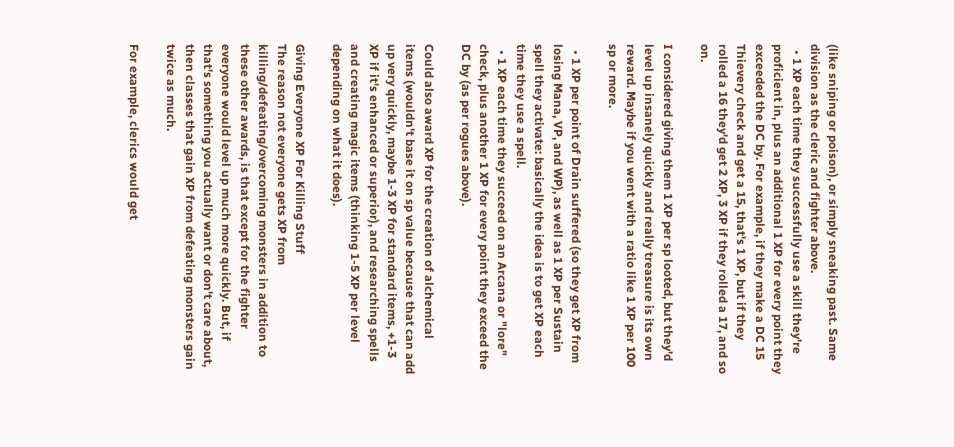(like sniping or poison), or simply sneaking past. Same division as the cleric and fighter above.
  • 1 XP each time they successfully use a skill they're proficient in, plus an additional 1 XP for every point they exceeded the DC by. For example, if they make a DC 15 Thievery check and get a 15, that's 1 XP, but if they rolled a 16 they'd get 2 XP, 3 XP if they rolled a 17, and so on.

I considered giving them 1 XP per sp looted, but they'd level up insanely quickly and really treasure is its own reward. Maybe if you went with a ratio like 1 XP per 100 sp or more.

  • 1 XP per point of Drain suffered (so they get XP from losing Mana, VP, and WP), as well as 1 XP per Sustain spell they activate: basically the idea is to get XP each time they use a spell.
  • 1 XP each time they succeed on an Arcana or "lore" check, plus another 1 XP for every point they exceed the DC by (as per rogues above).

Could also award XP for the creation of alchemical items (wouldn't base it on sp value because that can add up very quickly, maybe 1-3 XP for standard items, +1-3 XP if it's enhanced or superior), and researching spells and creating magic items (thinking 1-5 XP per level depending on what it does).

Giving Everyone XP For Killing Stuff
The reason not everyone gets XP from killing/defeating/overcoming monsters in addition to these other awards, is that except for the fighter everyone would level up much more quickly. But, if that's something you actually want or don't care about, then classes that gain XP from defeating monsters gain twice as much.

For example, clerics would get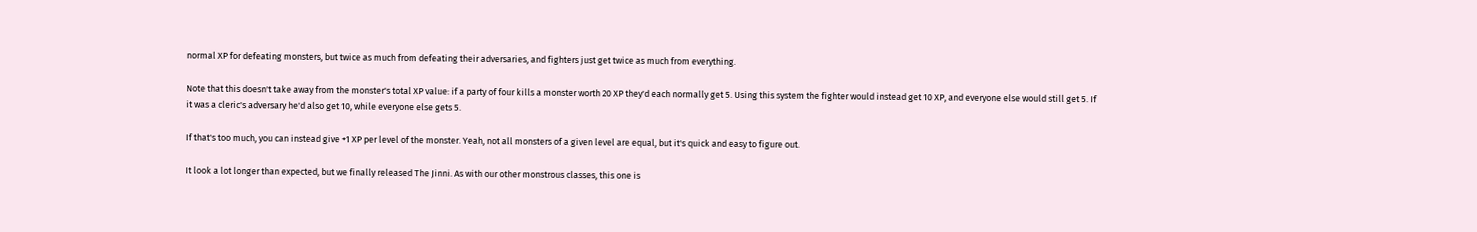normal XP for defeating monsters, but twice as much from defeating their adversaries, and fighters just get twice as much from everything.

Note that this doesn't take away from the monster's total XP value: if a party of four kills a monster worth 20 XP they'd each normally get 5. Using this system the fighter would instead get 10 XP, and everyone else would still get 5. If it was a cleric's adversary he'd also get 10, while everyone else gets 5.

If that's too much, you can instead give +1 XP per level of the monster. Yeah, not all monsters of a given level are equal, but it's quick and easy to figure out.

It look a lot longer than expected, but we finally released The Jinni. As with our other monstrous classes, this one is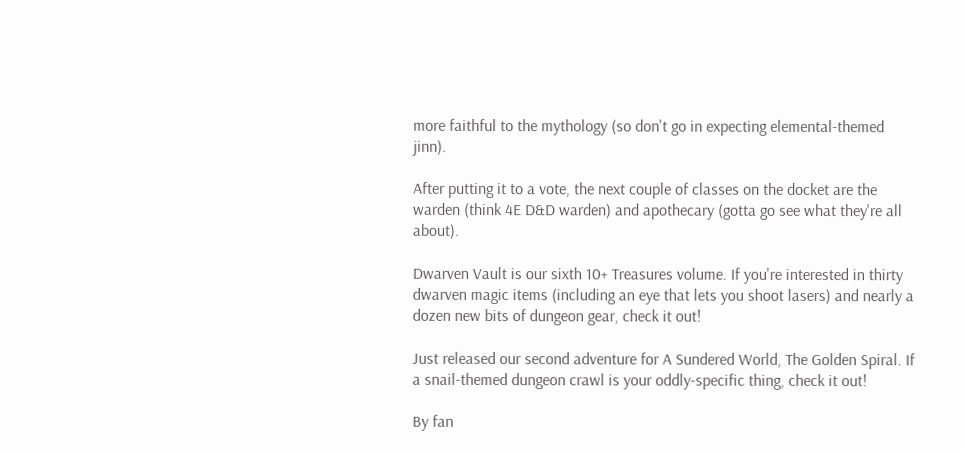more faithful to the mythology (so don't go in expecting elemental-themed jinn).

After putting it to a vote, the next couple of classes on the docket are the warden (think 4E D&D warden) and apothecary (gotta go see what they're all about).

Dwarven Vault is our sixth 10+ Treasures volume. If you're interested in thirty dwarven magic items (including an eye that lets you shoot lasers) and nearly a dozen new bits of dungeon gear, check it out!

Just released our second adventure for A Sundered World, The Golden Spiral. If a snail-themed dungeon crawl is your oddly-specific thing, check it out!

By fan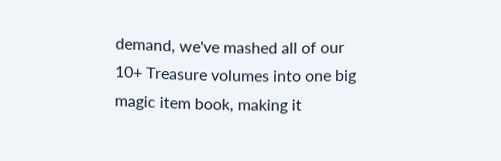demand, we've mashed all of our 10+ Treasure volumes into one big magic item book, making it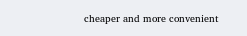cheaper and more convenient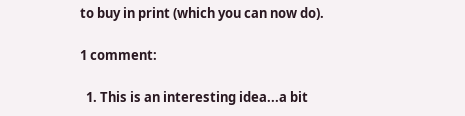to buy in print (which you can now do).

1 comment:

  1. This is an interesting idea...a bit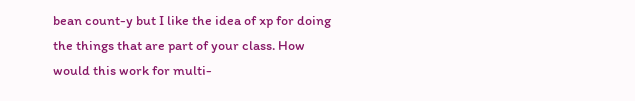bean count-y but I like the idea of xp for doing the things that are part of your class. How would this work for multi-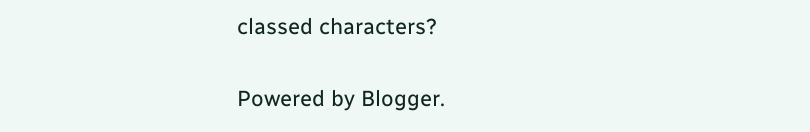classed characters?


Powered by Blogger.